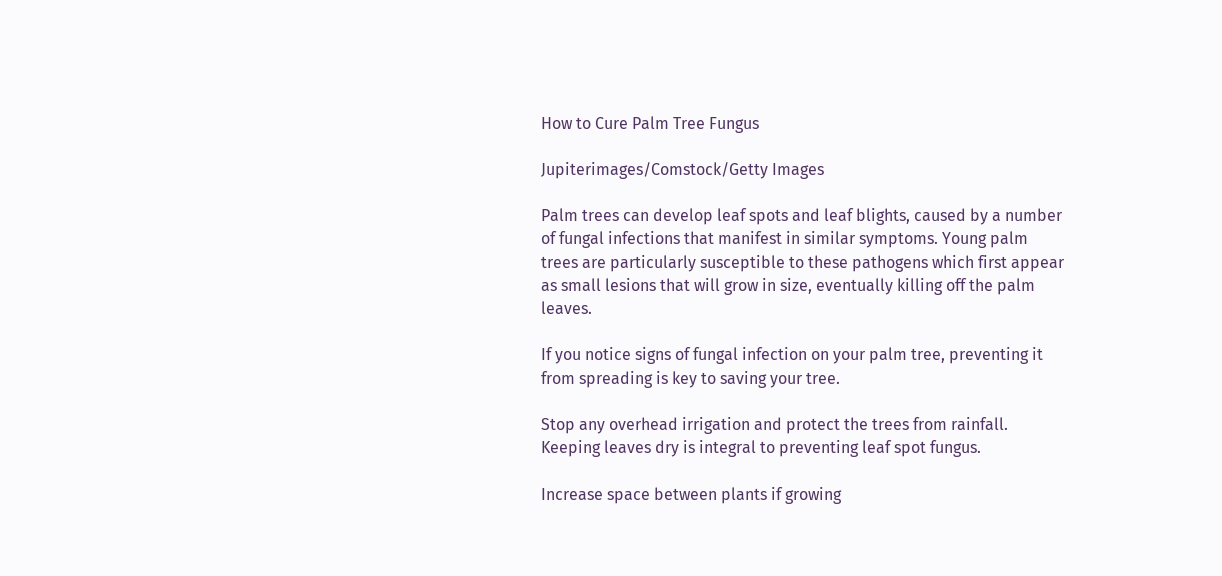How to Cure Palm Tree Fungus

Jupiterimages/Comstock/Getty Images

Palm trees can develop leaf spots and leaf blights, caused by a number of fungal infections that manifest in similar symptoms. Young palm trees are particularly susceptible to these pathogens which first appear as small lesions that will grow in size, eventually killing off the palm leaves.

If you notice signs of fungal infection on your palm tree, preventing it from spreading is key to saving your tree.

Stop any overhead irrigation and protect the trees from rainfall. Keeping leaves dry is integral to preventing leaf spot fungus.

Increase space between plants if growing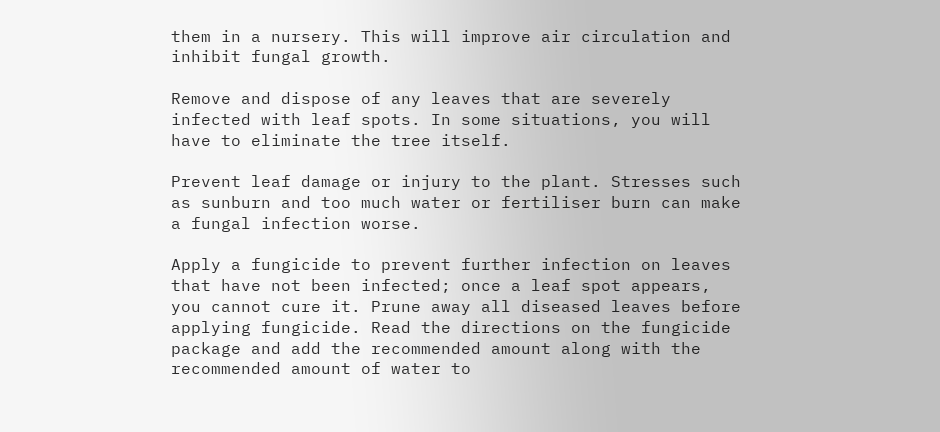them in a nursery. This will improve air circulation and inhibit fungal growth.

Remove and dispose of any leaves that are severely infected with leaf spots. In some situations, you will have to eliminate the tree itself.

Prevent leaf damage or injury to the plant. Stresses such as sunburn and too much water or fertiliser burn can make a fungal infection worse.

Apply a fungicide to prevent further infection on leaves that have not been infected; once a leaf spot appears, you cannot cure it. Prune away all diseased leaves before applying fungicide. Read the directions on the fungicide package and add the recommended amount along with the recommended amount of water to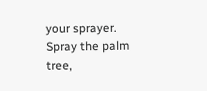your sprayer. Spray the palm tree,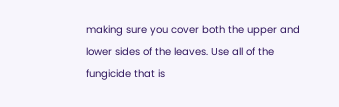making sure you cover both the upper and lower sides of the leaves. Use all of the fungicide that is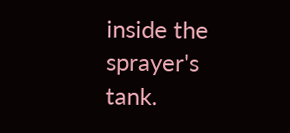inside the sprayer's tank.